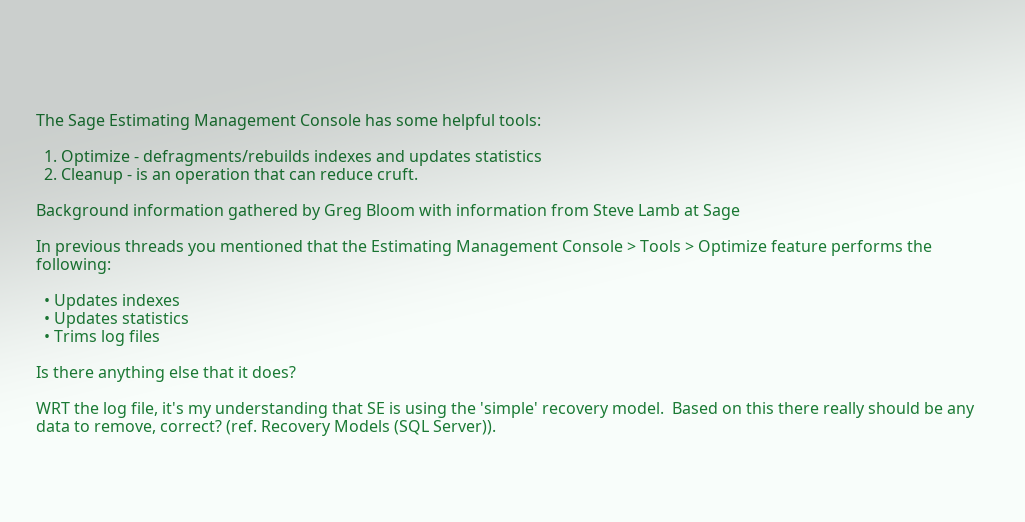The Sage Estimating Management Console has some helpful tools:

  1. Optimize - defragments/rebuilds indexes and updates statistics
  2. Cleanup - is an operation that can reduce cruft.

Background information gathered by Greg Bloom with information from Steve Lamb at Sage

In previous threads you mentioned that the Estimating Management Console > Tools > Optimize feature performs the following:

  • Updates indexes
  • Updates statistics
  • Trims log files

Is there anything else that it does?

WRT the log file, it's my understanding that SE is using the 'simple' recovery model.  Based on this there really should be any data to remove, correct? (ref. Recovery Models (SQL Server)).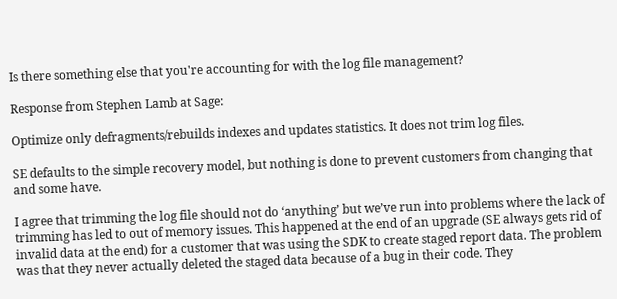Is there something else that you're accounting for with the log file management?

Response from Stephen Lamb at Sage:

Optimize only defragments/rebuilds indexes and updates statistics. It does not trim log files.

SE defaults to the simple recovery model, but nothing is done to prevent customers from changing that and some have.

I agree that trimming the log file should not do ‘anything’ but we’ve run into problems where the lack of trimming has led to out of memory issues. This happened at the end of an upgrade (SE always gets rid of invalid data at the end) for a customer that was using the SDK to create staged report data. The problem was that they never actually deleted the staged data because of a bug in their code. They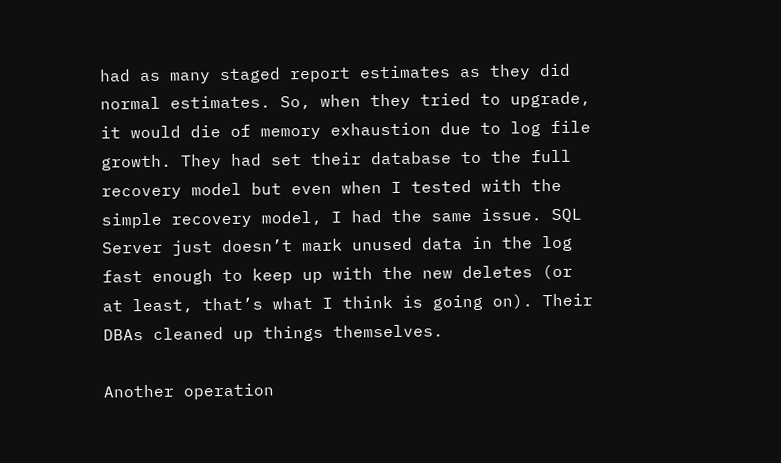had as many staged report estimates as they did normal estimates. So, when they tried to upgrade, it would die of memory exhaustion due to log file growth. They had set their database to the full recovery model but even when I tested with the simple recovery model, I had the same issue. SQL Server just doesn’t mark unused data in the log fast enough to keep up with the new deletes (or at least, that’s what I think is going on). Their DBAs cleaned up things themselves.

Another operation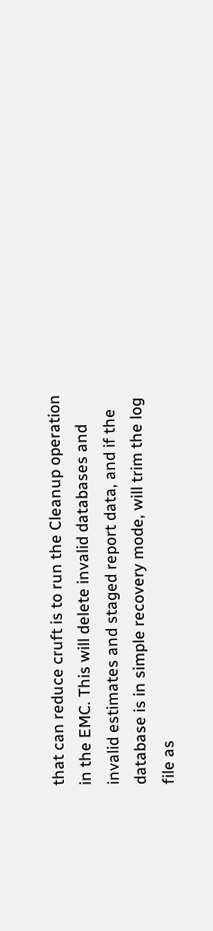that can reduce cruft is to run the Cleanup operation in the EMC. This will delete invalid databases and invalid estimates and staged report data, and if the database is in simple recovery mode, will trim the log file as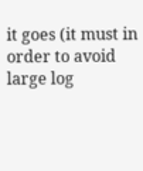it goes (it must in order to avoid large log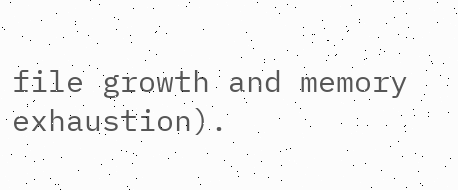file growth and memory exhaustion).